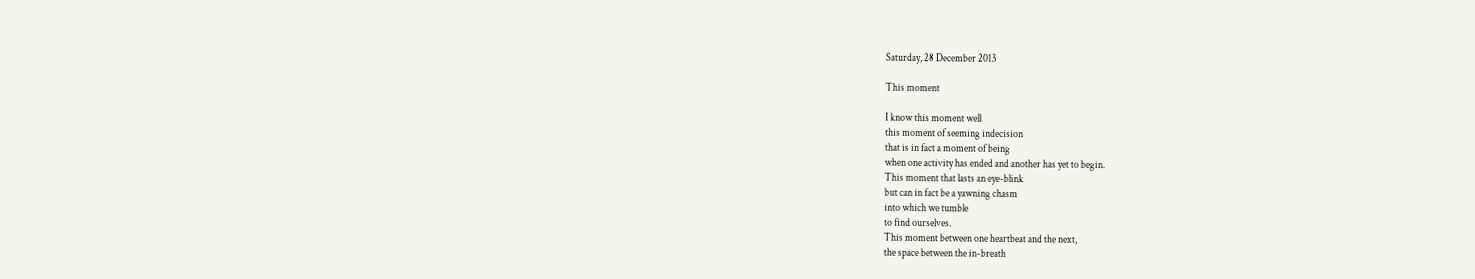Saturday, 28 December 2013

This moment

I know this moment well
this moment of seeming indecision
that is in fact a moment of being
when one activity has ended and another has yet to begin.
This moment that lasts an eye-blink
but can in fact be a yawning chasm
into which we tumble
to find ourselves.
This moment between one heartbeat and the next,
the space between the in-breath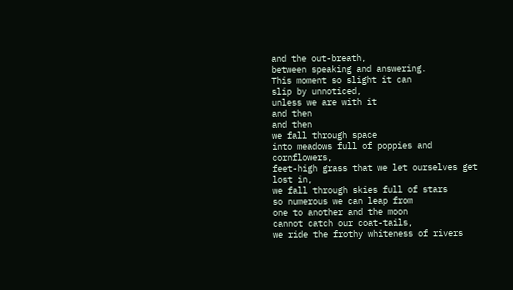and the out-breath,
between speaking and answering.
This moment so slight it can
slip by unnoticed,
unless we are with it
and then
and then
we fall through space
into meadows full of poppies and cornflowers,
feet-high grass that we let ourselves get lost in,
we fall through skies full of stars
so numerous we can leap from
one to another and the moon
cannot catch our coat-tails,
we ride the frothy whiteness of rivers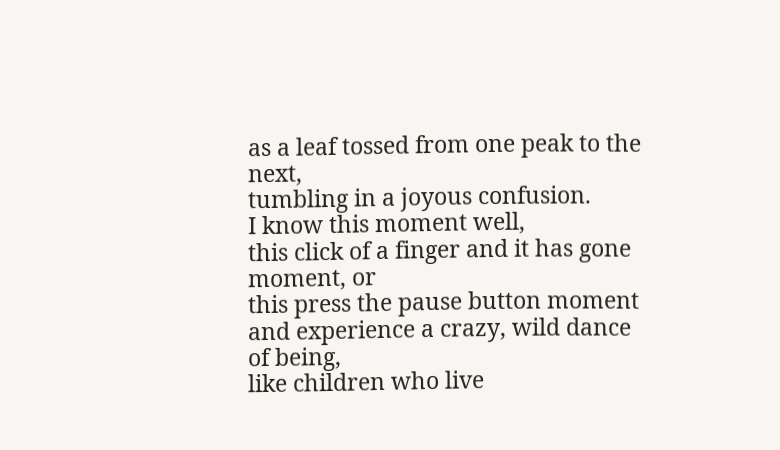as a leaf tossed from one peak to the next,
tumbling in a joyous confusion.
I know this moment well,
this click of a finger and it has gone moment, or
this press the pause button moment
and experience a crazy, wild dance of being,
like children who live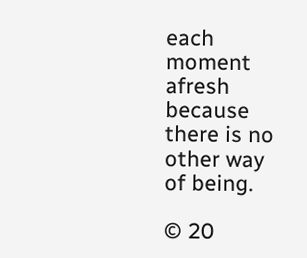each moment afresh because
there is no other way of being.

© 20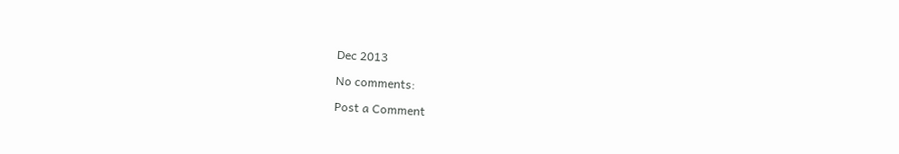Dec 2013

No comments:

Post a Comment